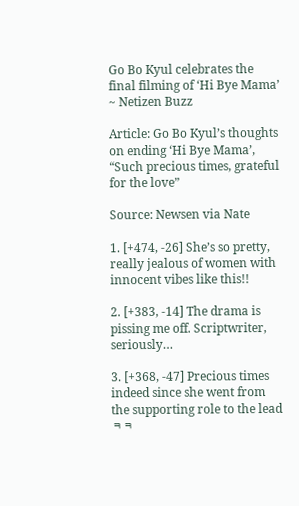Go Bo Kyul celebrates the final filming of ‘Hi Bye Mama’ ~ Netizen Buzz

Article: Go Bo Kyul’s thoughts on ending ‘Hi Bye Mama’, “Such precious times, grateful for the love”

Source: Newsen via Nate

1. [+474, -26] She’s so pretty, really jealous of women with innocent vibes like this!!

2. [+383, -14] The drama is pissing me off. Scriptwriter, seriously…

3. [+368, -47] Precious times indeed since she went from the supporting role to the lead ㅋㅋ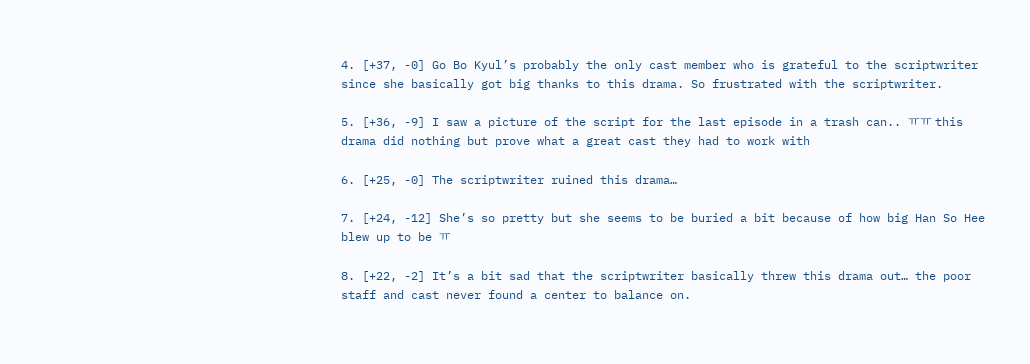4. [+37, -0] Go Bo Kyul’s probably the only cast member who is grateful to the scriptwriter since she basically got big thanks to this drama. So frustrated with the scriptwriter.

5. [+36, -9] I saw a picture of the script for the last episode in a trash can.. ㅠㅠ this drama did nothing but prove what a great cast they had to work with

6. [+25, -0] The scriptwriter ruined this drama…

7. [+24, -12] She’s so pretty but she seems to be buried a bit because of how big Han So Hee blew up to be ㅠ

8. [+22, -2] It’s a bit sad that the scriptwriter basically threw this drama out… the poor staff and cast never found a center to balance on.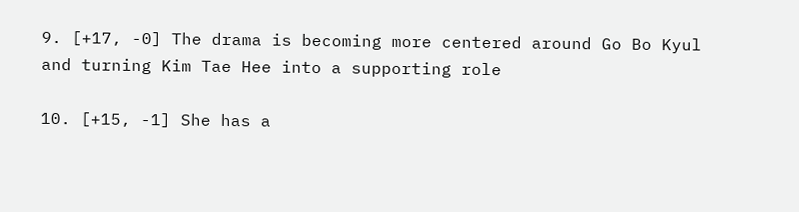9. [+17, -0] The drama is becoming more centered around Go Bo Kyul and turning Kim Tae Hee into a supporting role

10. [+15, -1] She has a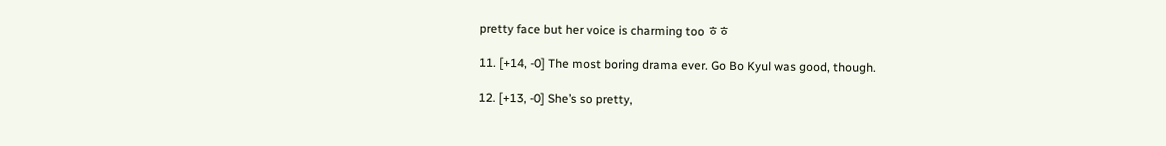pretty face but her voice is charming too ㅎㅎ

11. [+14, -0] The most boring drama ever. Go Bo Kyul was good, though.

12. [+13, -0] She’s so pretty,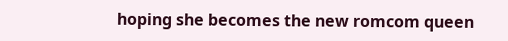hoping she becomes the new romcom queen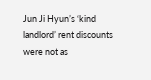Jun Ji Hyun’s ‘kind landlord’ rent discounts were not as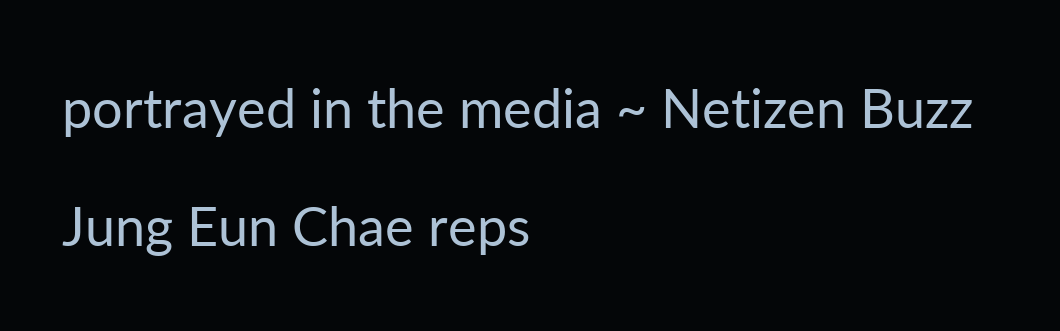portrayed in the media ~ Netizen Buzz

Jung Eun Chae reps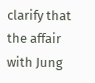clarify that the affair with Jung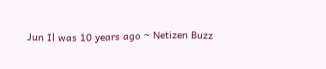Jun Il was 10 years ago ~ Netizen Buzz